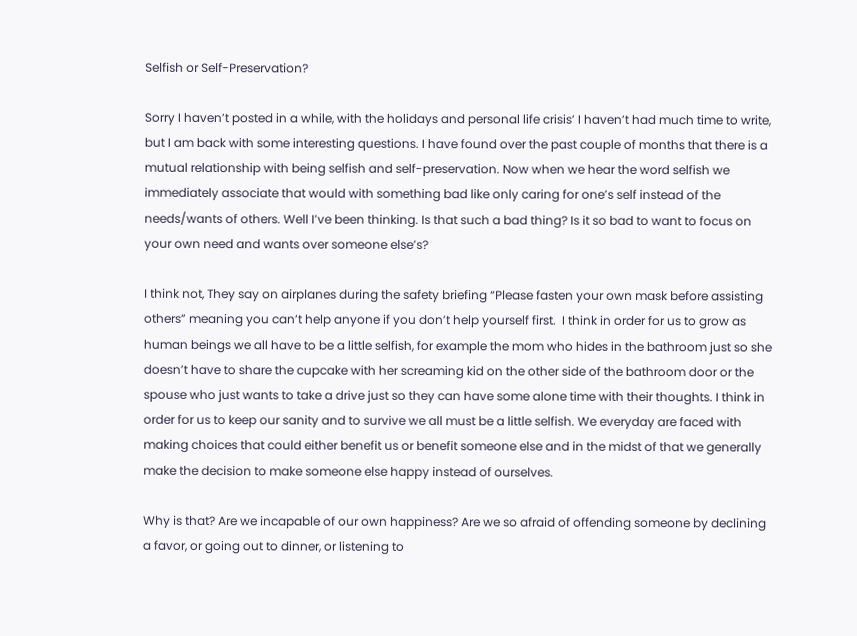Selfish or Self-Preservation?

Sorry I haven’t posted in a while, with the holidays and personal life crisis’ I haven’t had much time to write, but I am back with some interesting questions. I have found over the past couple of months that there is a mutual relationship with being selfish and self-preservation. Now when we hear the word selfish we immediately associate that would with something bad like only caring for one’s self instead of the needs/wants of others. Well I’ve been thinking. Is that such a bad thing? Is it so bad to want to focus on your own need and wants over someone else’s?

I think not, They say on airplanes during the safety briefing “Please fasten your own mask before assisting others” meaning you can’t help anyone if you don’t help yourself first.  I think in order for us to grow as human beings we all have to be a little selfish, for example the mom who hides in the bathroom just so she doesn’t have to share the cupcake with her screaming kid on the other side of the bathroom door or the spouse who just wants to take a drive just so they can have some alone time with their thoughts. I think in order for us to keep our sanity and to survive we all must be a little selfish. We everyday are faced with making choices that could either benefit us or benefit someone else and in the midst of that we generally make the decision to make someone else happy instead of ourselves.

Why is that? Are we incapable of our own happiness? Are we so afraid of offending someone by declining a favor, or going out to dinner, or listening to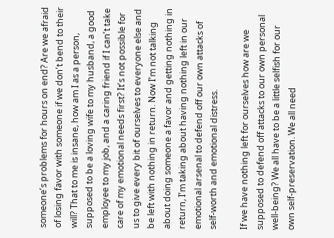someone’s problems for hours on end? Are we afraid of losing favor with someone if we don’t bend to their will? That to me is insane, how am I as a person, supposed to be a loving wife to my husband, a good employee to my job, and a caring friend if I can’t take care of my emotional needs first? It’s not possible for us to give every bit of ourselves to everyone else and be left with nothing in return. Now I’m not talking about doing someone a favor and getting nothing in return, I’m taking about having nothing left in our emotional arsenal to defend off our own attacks of self-worth and emotional distress.

If we have nothing left for ourselves how are we supposed to defend off attacks to our own personal well-being? We all have to be a little selfish for our own self-preservation. We all need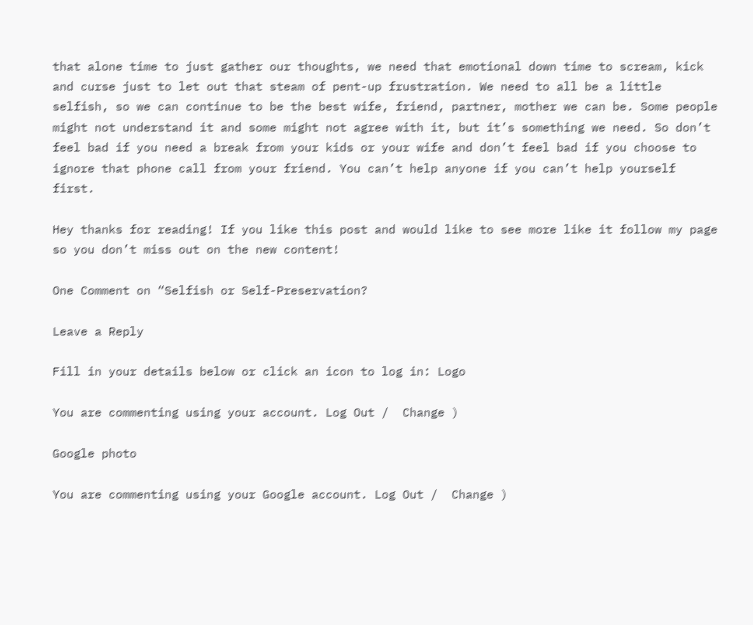that alone time to just gather our thoughts, we need that emotional down time to scream, kick and curse just to let out that steam of pent-up frustration. We need to all be a little selfish, so we can continue to be the best wife, friend, partner, mother we can be. Some people might not understand it and some might not agree with it, but it’s something we need. So don’t feel bad if you need a break from your kids or your wife and don’t feel bad if you choose to ignore that phone call from your friend. You can’t help anyone if you can’t help yourself first.

Hey thanks for reading! If you like this post and would like to see more like it follow my page so you don’t miss out on the new content!

One Comment on “Selfish or Self-Preservation?

Leave a Reply

Fill in your details below or click an icon to log in: Logo

You are commenting using your account. Log Out /  Change )

Google photo

You are commenting using your Google account. Log Out /  Change )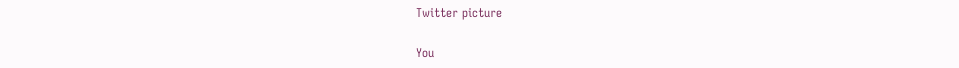Twitter picture

You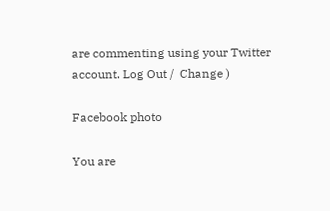are commenting using your Twitter account. Log Out /  Change )

Facebook photo

You are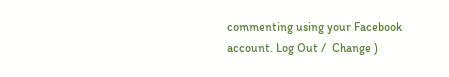commenting using your Facebook account. Log Out /  Change )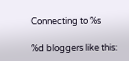Connecting to %s

%d bloggers like this: